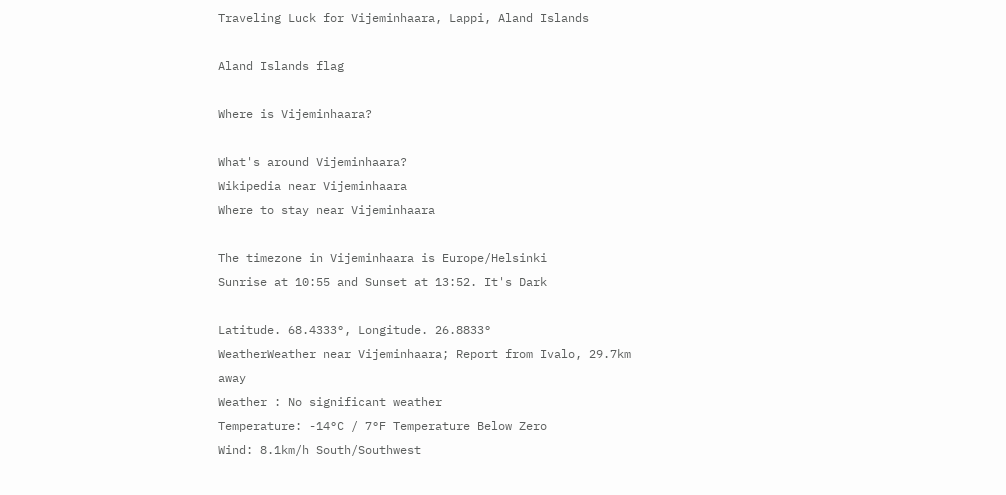Traveling Luck for Vijeminhaara, Lappi, Aland Islands

Aland Islands flag

Where is Vijeminhaara?

What's around Vijeminhaara?
Wikipedia near Vijeminhaara
Where to stay near Vijeminhaara

The timezone in Vijeminhaara is Europe/Helsinki
Sunrise at 10:55 and Sunset at 13:52. It's Dark

Latitude. 68.4333°, Longitude. 26.8833°
WeatherWeather near Vijeminhaara; Report from Ivalo, 29.7km away
Weather : No significant weather
Temperature: -14°C / 7°F Temperature Below Zero
Wind: 8.1km/h South/Southwest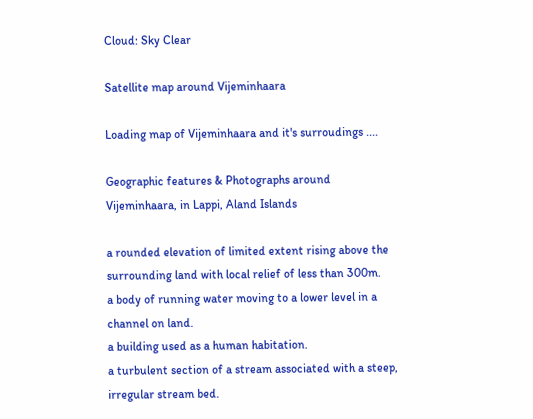Cloud: Sky Clear

Satellite map around Vijeminhaara

Loading map of Vijeminhaara and it's surroudings ....

Geographic features & Photographs around Vijeminhaara, in Lappi, Aland Islands

a rounded elevation of limited extent rising above the surrounding land with local relief of less than 300m.
a body of running water moving to a lower level in a channel on land.
a building used as a human habitation.
a turbulent section of a stream associated with a steep, irregular stream bed.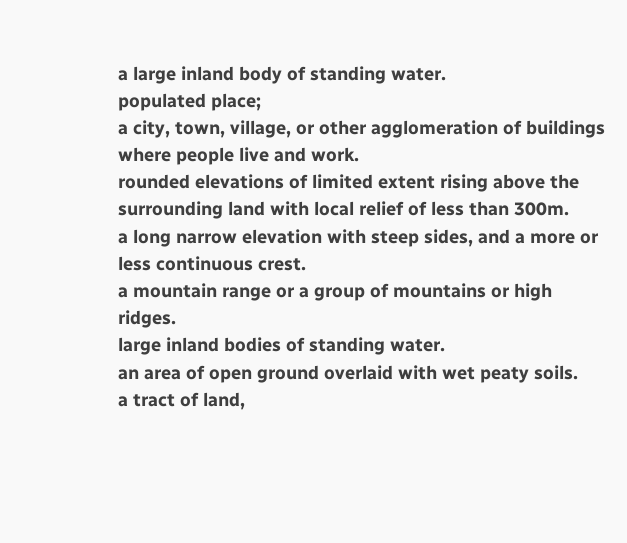a large inland body of standing water.
populated place;
a city, town, village, or other agglomeration of buildings where people live and work.
rounded elevations of limited extent rising above the surrounding land with local relief of less than 300m.
a long narrow elevation with steep sides, and a more or less continuous crest.
a mountain range or a group of mountains or high ridges.
large inland bodies of standing water.
an area of open ground overlaid with wet peaty soils.
a tract of land,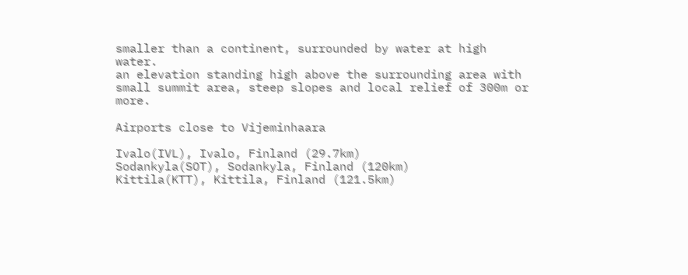smaller than a continent, surrounded by water at high water.
an elevation standing high above the surrounding area with small summit area, steep slopes and local relief of 300m or more.

Airports close to Vijeminhaara

Ivalo(IVL), Ivalo, Finland (29.7km)
Sodankyla(SOT), Sodankyla, Finland (120km)
Kittila(KTT), Kittila, Finland (121.5km)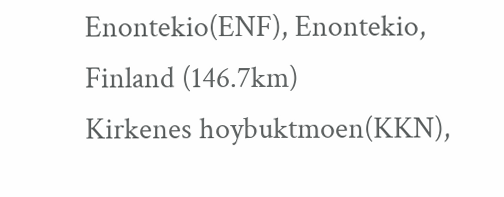Enontekio(ENF), Enontekio, Finland (146.7km)
Kirkenes hoybuktmoen(KKN),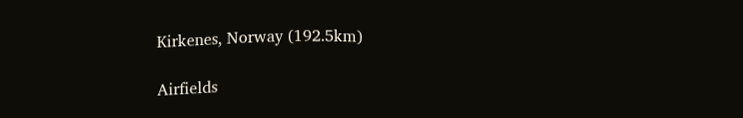Kirkenes, Norway (192.5km)

Airfields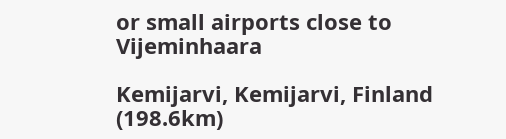or small airports close to Vijeminhaara

Kemijarvi, Kemijarvi, Finland (198.6km)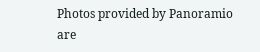Photos provided by Panoramio are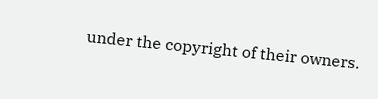under the copyright of their owners.